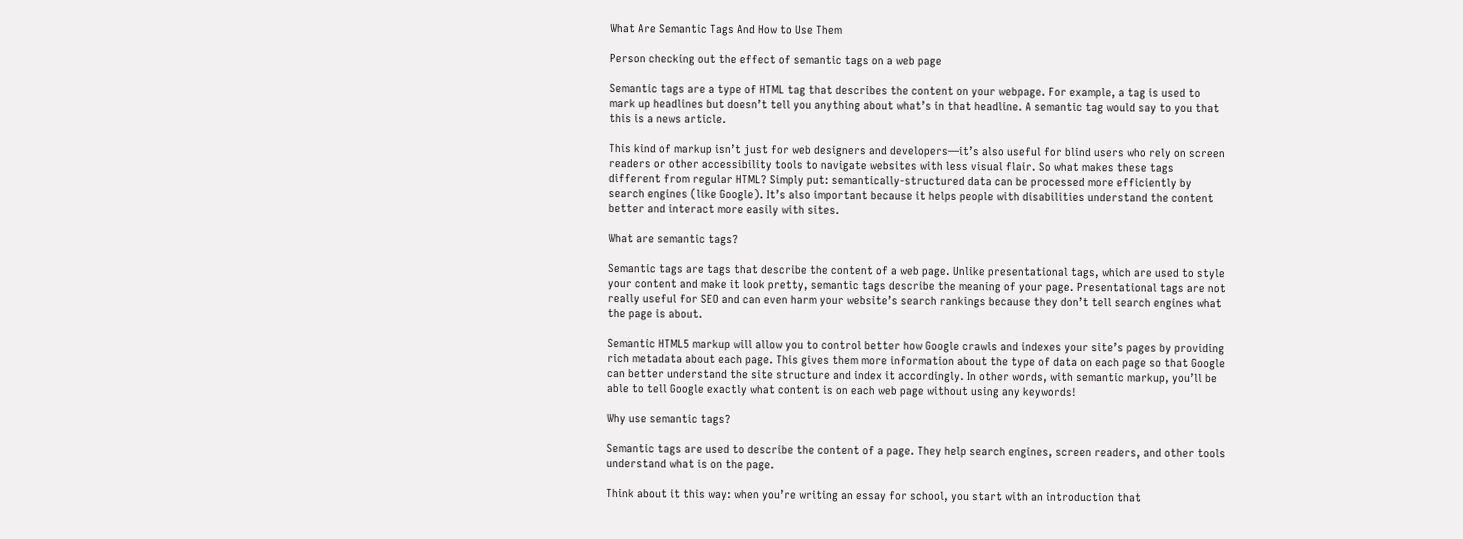What Are Semantic Tags And How to Use Them

Person checking out the effect of semantic tags on a web page

Semantic tags are a type of HTML tag that describes the content on your webpage. For example, a tag is used to mark up headlines but doesn’t tell you anything about what’s in that headline. A semantic tag would say to you that this is a news article.

This kind of markup isn’t just for web designers and developers—it’s also useful for blind users who rely on screen readers or other accessibility tools to navigate websites with less visual flair. So what makes these tags different from regular HTML? Simply put: semantically-structured data can be processed more efficiently by search engines (like Google). It’s also important because it helps people with disabilities understand the content better and interact more easily with sites.

What are semantic tags?

Semantic tags are tags that describe the content of a web page. Unlike presentational tags, which are used to style your content and make it look pretty, semantic tags describe the meaning of your page. Presentational tags are not really useful for SEO and can even harm your website’s search rankings because they don’t tell search engines what the page is about.

Semantic HTML5 markup will allow you to control better how Google crawls and indexes your site’s pages by providing rich metadata about each page. This gives them more information about the type of data on each page so that Google can better understand the site structure and index it accordingly. In other words, with semantic markup, you’ll be able to tell Google exactly what content is on each web page without using any keywords!

Why use semantic tags?

Semantic tags are used to describe the content of a page. They help search engines, screen readers, and other tools understand what is on the page.

Think about it this way: when you’re writing an essay for school, you start with an introduction that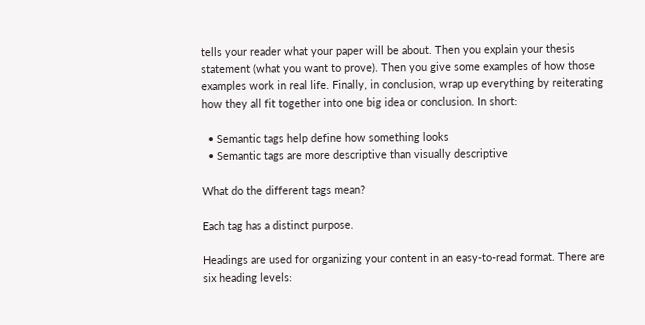tells your reader what your paper will be about. Then you explain your thesis statement (what you want to prove). Then you give some examples of how those examples work in real life. Finally, in conclusion, wrap up everything by reiterating how they all fit together into one big idea or conclusion. In short:

  • Semantic tags help define how something looks
  • Semantic tags are more descriptive than visually descriptive

What do the different tags mean?

Each tag has a distinct purpose.

Headings are used for organizing your content in an easy-to-read format. There are six heading levels: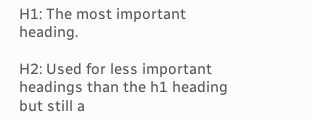H1: The most important heading.

H2: Used for less important headings than the h1 heading but still a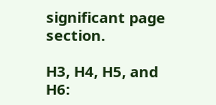significant page section.

H3, H4, H5, and H6: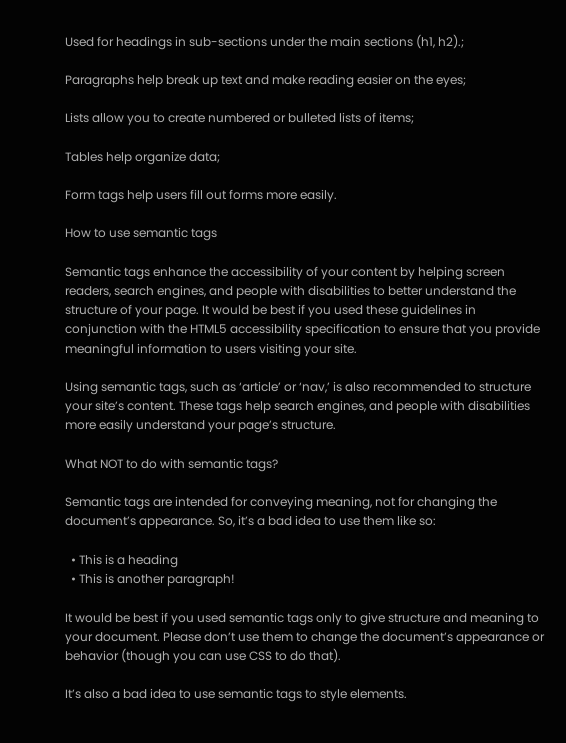Used for headings in sub-sections under the main sections (h1, h2).;

Paragraphs help break up text and make reading easier on the eyes;

Lists allow you to create numbered or bulleted lists of items;

Tables help organize data;

Form tags help users fill out forms more easily.

How to use semantic tags

Semantic tags enhance the accessibility of your content by helping screen readers, search engines, and people with disabilities to better understand the structure of your page. It would be best if you used these guidelines in conjunction with the HTML5 accessibility specification to ensure that you provide meaningful information to users visiting your site.

Using semantic tags, such as ‘article’ or ‘nav,’ is also recommended to structure your site’s content. These tags help search engines, and people with disabilities more easily understand your page’s structure.

What NOT to do with semantic tags?

Semantic tags are intended for conveying meaning, not for changing the document’s appearance. So, it’s a bad idea to use them like so:

  • This is a heading
  • This is another paragraph!

It would be best if you used semantic tags only to give structure and meaning to your document. Please don’t use them to change the document’s appearance or behavior (though you can use CSS to do that).

It’s also a bad idea to use semantic tags to style elements.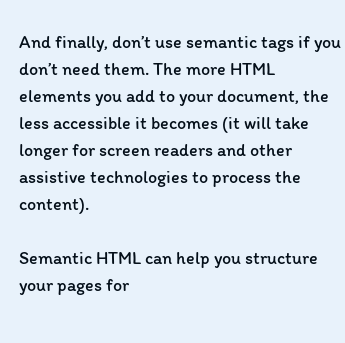And finally, don’t use semantic tags if you don’t need them. The more HTML elements you add to your document, the less accessible it becomes (it will take longer for screen readers and other assistive technologies to process the content).

Semantic HTML can help you structure your pages for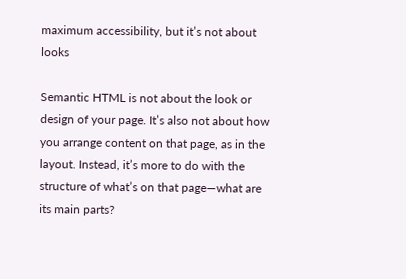maximum accessibility, but it’s not about looks

Semantic HTML is not about the look or design of your page. It’s also not about how you arrange content on that page, as in the layout. Instead, it’s more to do with the structure of what’s on that page—what are its main parts?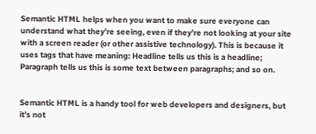Semantic HTML helps when you want to make sure everyone can understand what they’re seeing, even if they’re not looking at your site with a screen reader (or other assistive technology). This is because it uses tags that have meaning: Headline tells us this is a headline; Paragraph tells us this is some text between paragraphs; and so on.


Semantic HTML is a handy tool for web developers and designers, but it’s not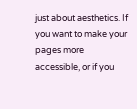just about aesthetics. If you want to make your pages more accessible, or if you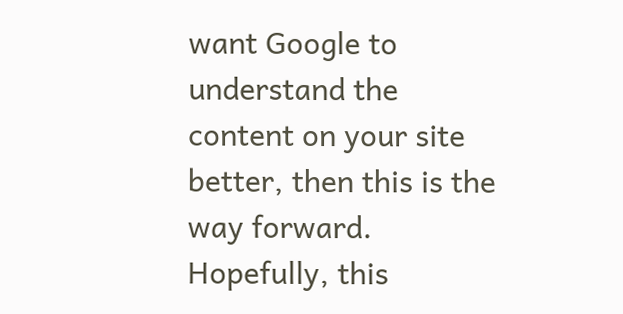want Google to understand the content on your site better, then this is the way forward. Hopefully, this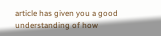article has given you a good understanding of how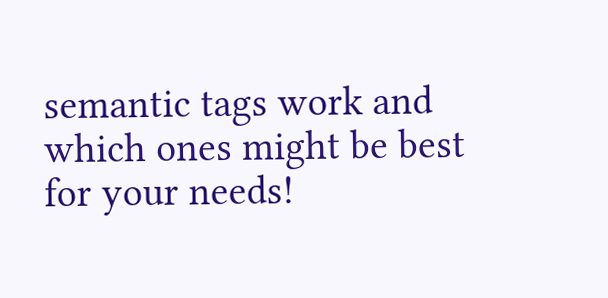semantic tags work and which ones might be best for your needs!